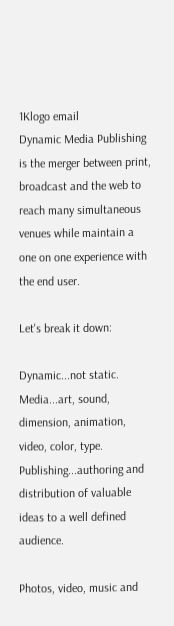1Klogo email
Dynamic Media Publishing is the merger between print, broadcast and the web to reach many simultaneous venues while maintain a one on one experience with the end user.

Let's break it down:

Dynamic...not static.
Media...art, sound, dimension, animation, video, color, type.
Publishing...authoring and distribution of valuable ideas to a well defined audience.

Photos, video, music and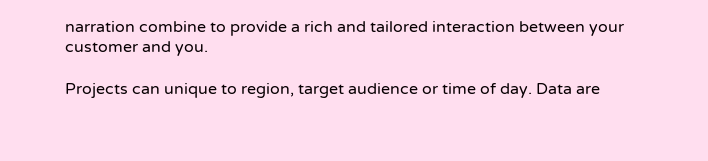narration combine to provide a rich and tailored interaction between your customer and you.

Projects can unique to region, target audience or time of day. Data are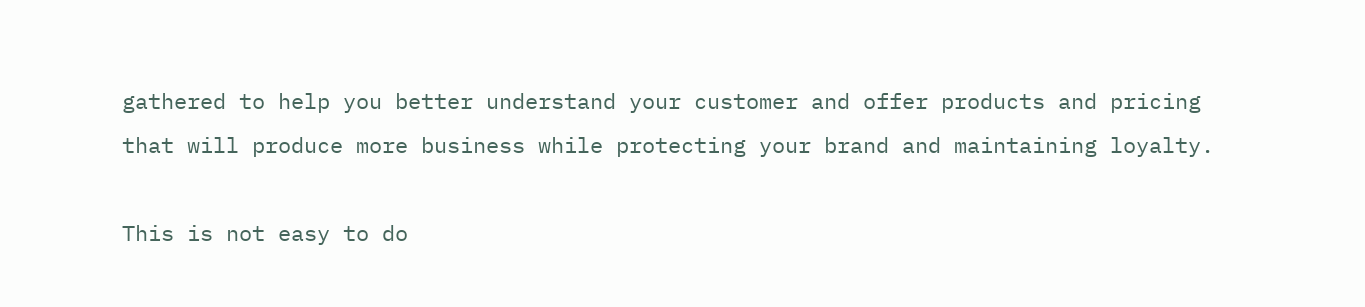gathered to help you better understand your customer and offer products and pricing that will produce more business while protecting your brand and maintaining loyalty.

This is not easy to do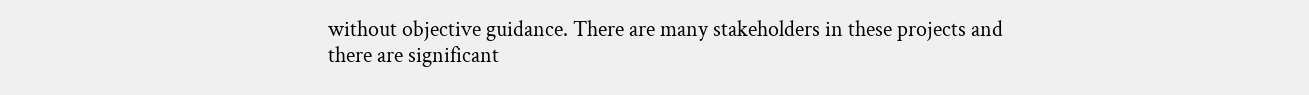without objective guidance. There are many stakeholders in these projects and there are significant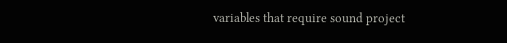variables that require sound project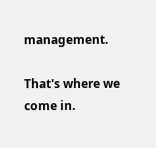management.

That's where we come in.